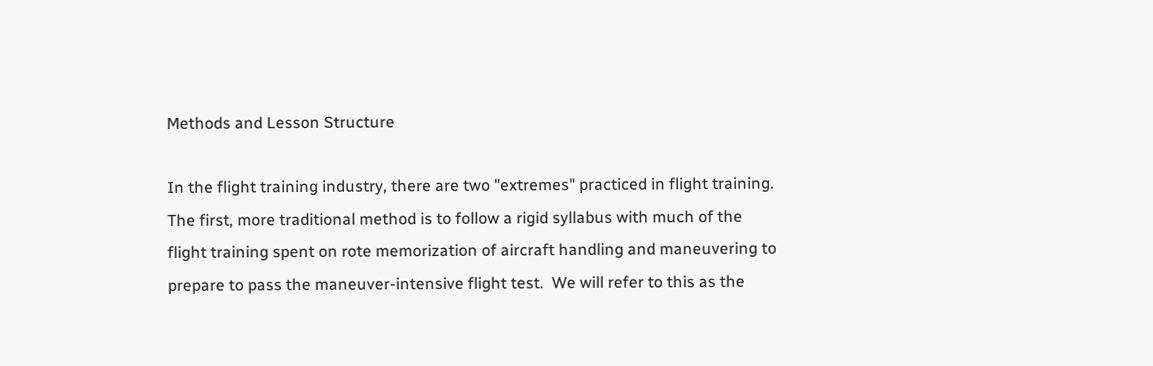Methods and Lesson Structure

In the flight training industry, there are two "extremes" practiced in flight training. The first, more traditional method is to follow a rigid syllabus with much of the flight training spent on rote memorization of aircraft handling and maneuvering to prepare to pass the maneuver-intensive flight test.  We will refer to this as the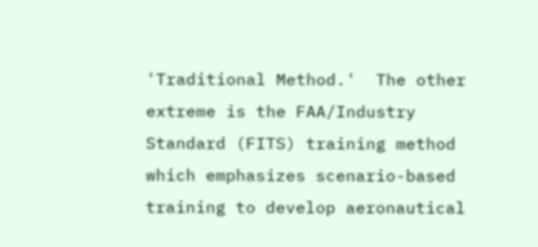'Traditional Method.'  The other extreme is the FAA/Industry Standard (FITS) training method which emphasizes scenario-based training to develop aeronautical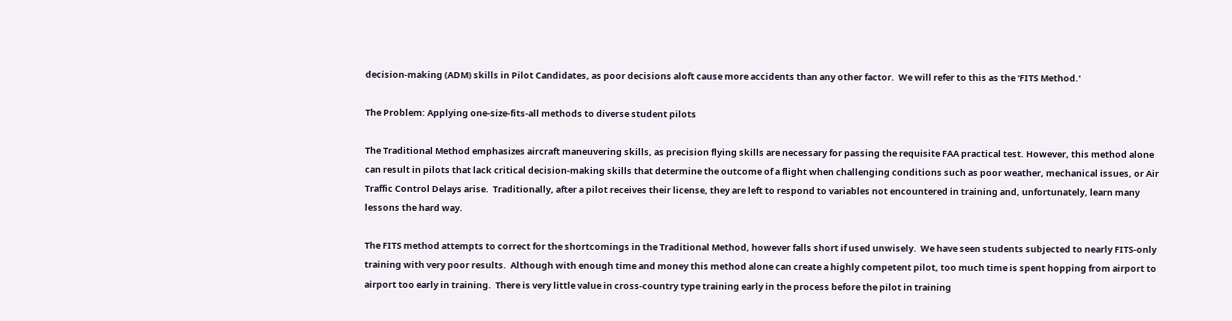decision-making (ADM) skills in Pilot Candidates, as poor decisions aloft cause more accidents than any other factor.  We will refer to this as the 'FITS Method.'

The Problem: Applying one-size-fits-all methods to diverse student pilots

The Traditional Method emphasizes aircraft maneuvering skills, as precision flying skills are necessary for passing the requisite FAA practical test. However, this method alone can result in pilots that lack critical decision-making skills that determine the outcome of a flight when challenging conditions such as poor weather, mechanical issues, or Air Traffic Control Delays arise.  Traditionally, after a pilot receives their license, they are left to respond to variables not encountered in training and, unfortunately, learn many lessons the hard way.

The FITS method attempts to correct for the shortcomings in the Traditional Method, however falls short if used unwisely.  We have seen students subjected to nearly FITS-only training with very poor results.  Although with enough time and money this method alone can create a highly competent pilot, too much time is spent hopping from airport to airport too early in training.  There is very little value in cross-country type training early in the process before the pilot in training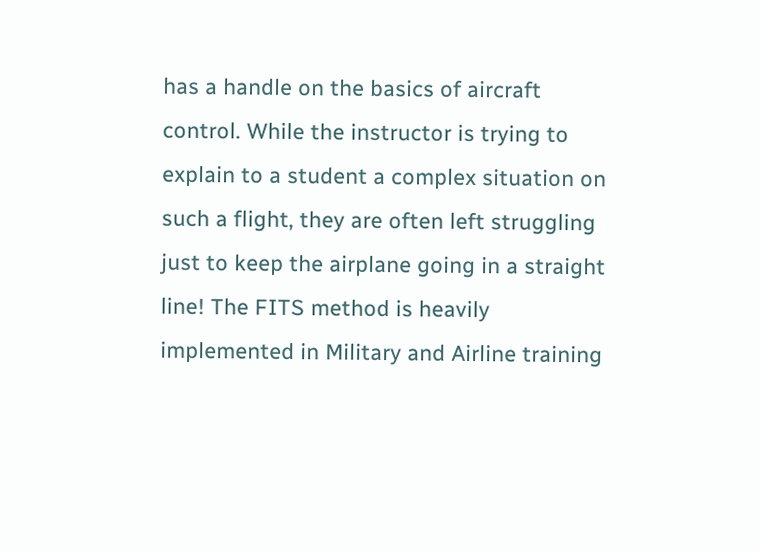has a handle on the basics of aircraft control. While the instructor is trying to explain to a student a complex situation on such a flight, they are often left struggling just to keep the airplane going in a straight line! The FITS method is heavily implemented in Military and Airline training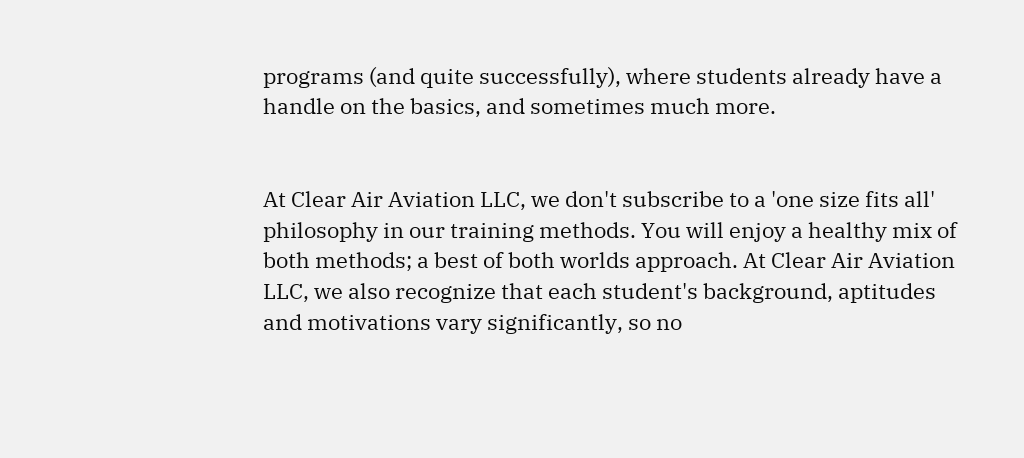programs (and quite successfully), where students already have a handle on the basics, and sometimes much more.


At Clear Air Aviation LLC, we don't subscribe to a 'one size fits all' philosophy in our training methods. You will enjoy a healthy mix of both methods; a best of both worlds approach. At Clear Air Aviation LLC, we also recognize that each student's background, aptitudes and motivations vary significantly, so no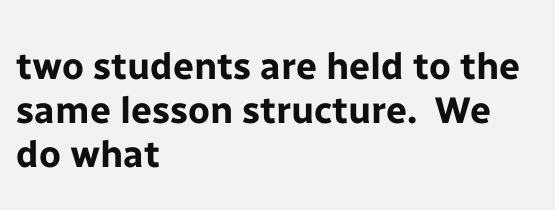two students are held to the same lesson structure.  We do what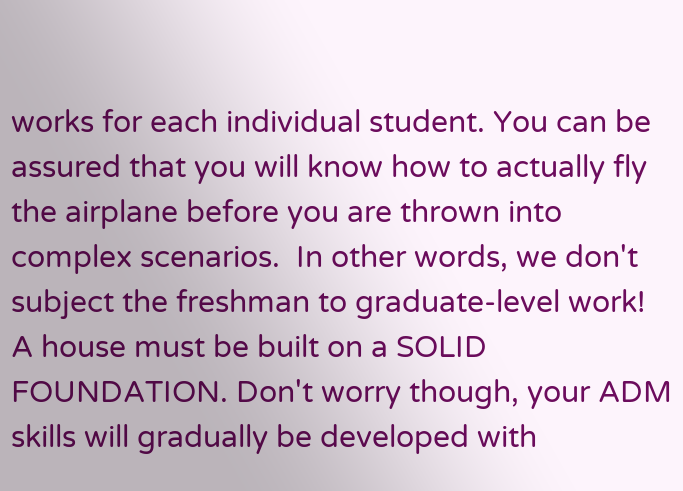works for each individual student. You can be assured that you will know how to actually fly the airplane before you are thrown into complex scenarios.  In other words, we don't subject the freshman to graduate-level work!  A house must be built on a SOLID FOUNDATION. Don't worry though, your ADM skills will gradually be developed with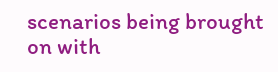scenarios being brought on with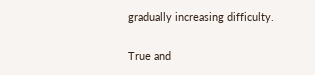gradually increasing difficulty.

True and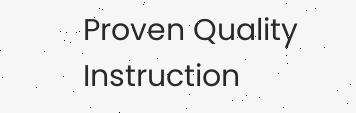Proven Quality Instruction